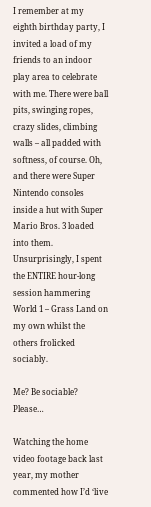I remember at my eighth birthday party, I invited a load of my friends to an indoor play area to celebrate with me. There were ball pits, swinging ropes, crazy slides, climbing walls – all padded with softness, of course. Oh, and there were Super Nintendo consoles inside a hut with Super Mario Bros. 3 loaded into them. Unsurprisingly, I spent the ENTIRE hour-long session hammering World 1 – Grass Land on my own whilst the others frolicked sociably.

Me? Be sociable? Please…

Watching the home video footage back last year, my mother commented how I’d ‘live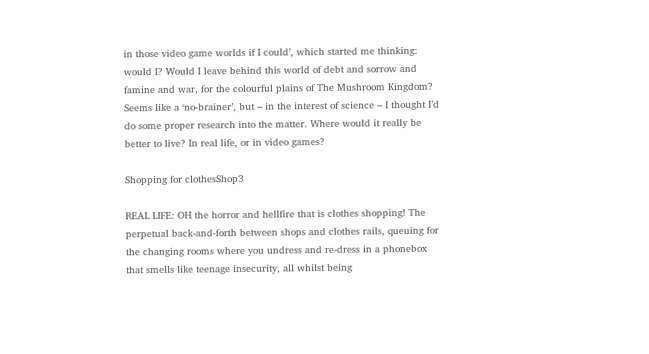in those video game worlds if I could’, which started me thinking: would I? Would I leave behind this world of debt and sorrow and famine and war, for the colourful plains of The Mushroom Kingdom? Seems like a ‘no-brainer’, but – in the interest of science – I thought I’d do some proper research into the matter. Where would it really be better to live? In real life, or in video games?

Shopping for clothesShop3

REAL LIFE: OH the horror and hellfire that is clothes shopping! The perpetual back-and-forth between shops and clothes rails, queuing for the changing rooms where you undress and re-dress in a phonebox that smells like teenage insecurity, all whilst being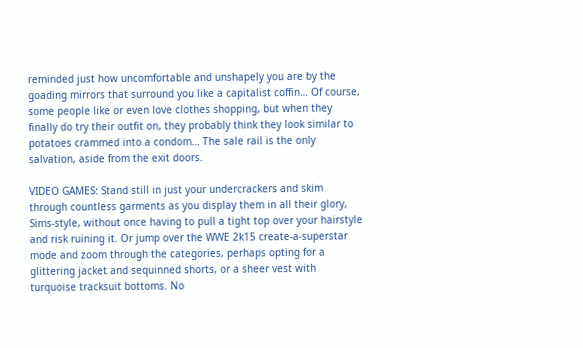reminded just how uncomfortable and unshapely you are by the goading mirrors that surround you like a capitalist coffin… Of course, some people like or even love clothes shopping, but when they finally do try their outfit on, they probably think they look similar to potatoes crammed into a condom… The sale rail is the only salvation, aside from the exit doors.

VIDEO GAMES: Stand still in just your undercrackers and skim through countless garments as you display them in all their glory, Sims-style, without once having to pull a tight top over your hairstyle and risk ruining it. Or jump over the WWE 2k15 create-a-superstar mode and zoom through the categories, perhaps opting for a glittering jacket and sequinned shorts, or a sheer vest with turquoise tracksuit bottoms. No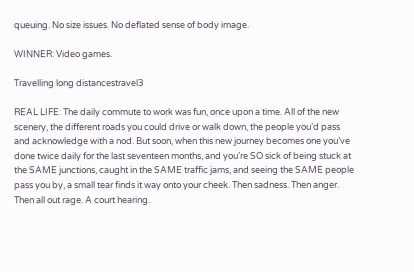queuing. No size issues. No deflated sense of body image.

WINNER: Video games.

Travelling long distancestravel3

REAL LIFE: The daily commute to work was fun, once upon a time. All of the new scenery, the different roads you could drive or walk down, the people you’d pass and acknowledge with a nod. But soon, when this new journey becomes one you’ve done twice daily for the last seventeen months, and you’re SO sick of being stuck at the SAME junctions, caught in the SAME traffic jams, and seeing the SAME people pass you by, a small tear finds it way onto your cheek. Then sadness. Then anger. Then all out rage. A court hearing.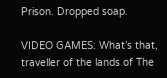Prison. Dropped soap.

VIDEO GAMES: What’s that, traveller of the lands of The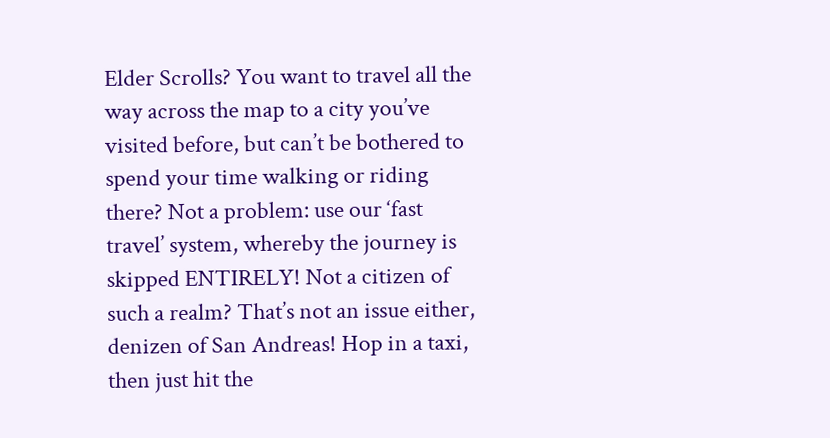Elder Scrolls? You want to travel all the way across the map to a city you’ve visited before, but can’t be bothered to spend your time walking or riding there? Not a problem: use our ‘fast travel’ system, whereby the journey is skipped ENTIRELY! Not a citizen of such a realm? That’s not an issue either, denizen of San Andreas! Hop in a taxi, then just hit the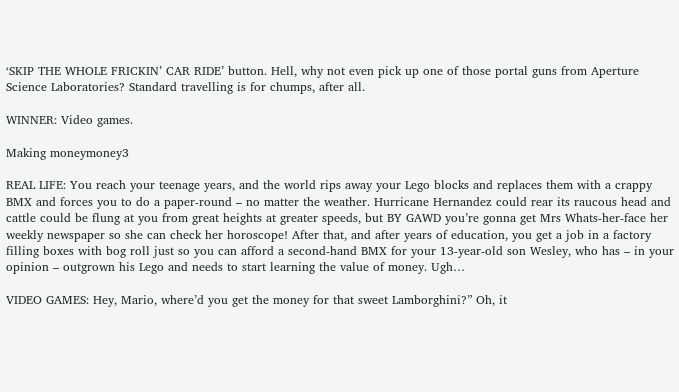‘SKIP THE WHOLE FRICKIN’ CAR RIDE’ button. Hell, why not even pick up one of those portal guns from Aperture Science Laboratories? Standard travelling is for chumps, after all.

WINNER: Video games.

Making moneymoney3

REAL LIFE: You reach your teenage years, and the world rips away your Lego blocks and replaces them with a crappy BMX and forces you to do a paper-round – no matter the weather. Hurricane Hernandez could rear its raucous head and cattle could be flung at you from great heights at greater speeds, but BY GAWD you’re gonna get Mrs Whats-her-face her weekly newspaper so she can check her horoscope! After that, and after years of education, you get a job in a factory filling boxes with bog roll just so you can afford a second-hand BMX for your 13-year-old son Wesley, who has – in your opinion – outgrown his Lego and needs to start learning the value of money. Ugh…

VIDEO GAMES: Hey, Mario, where’d you get the money for that sweet Lamborghini?” Oh, it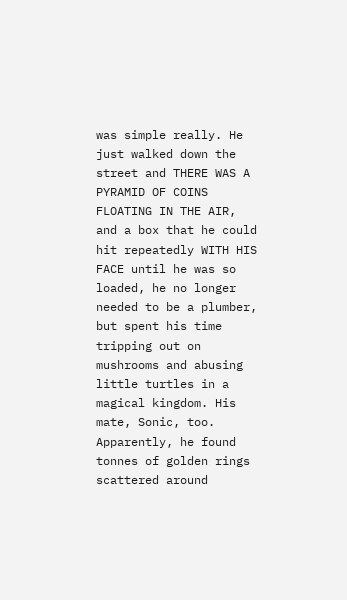was simple really. He just walked down the street and THERE WAS A PYRAMID OF COINS FLOATING IN THE AIR, and a box that he could hit repeatedly WITH HIS FACE until he was so loaded, he no longer needed to be a plumber, but spent his time tripping out on mushrooms and abusing little turtles in a magical kingdom. His mate, Sonic, too. Apparently, he found tonnes of golden rings scattered around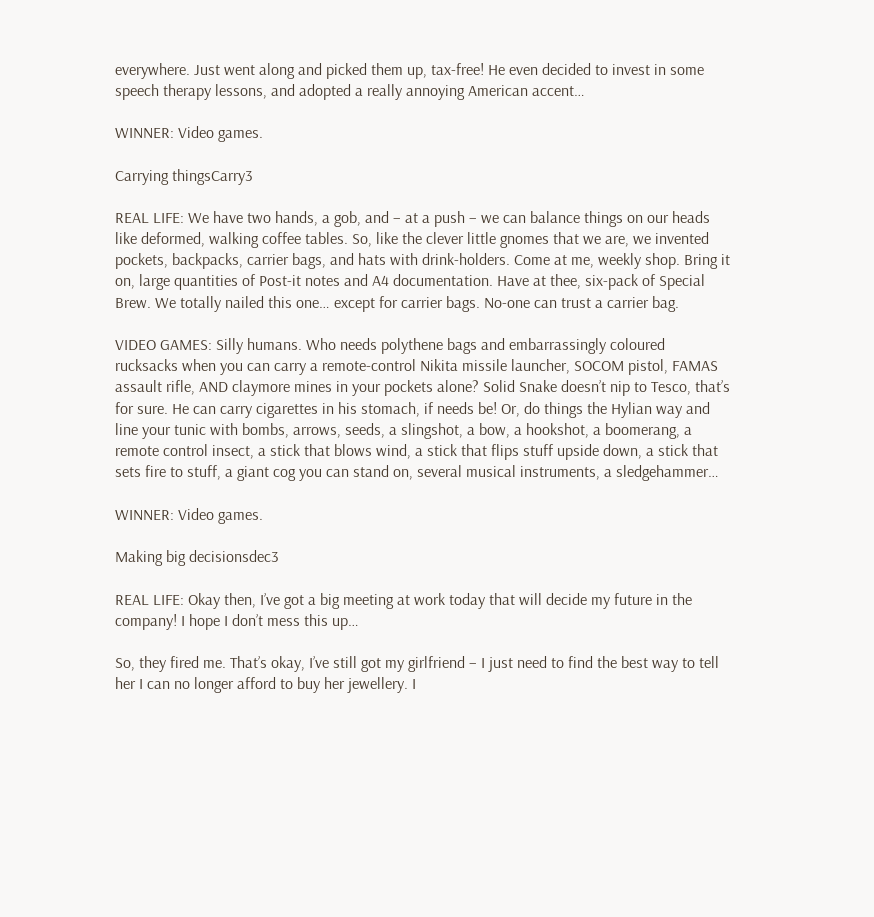everywhere. Just went along and picked them up, tax-free! He even decided to invest in some speech therapy lessons, and adopted a really annoying American accent…

WINNER: Video games.

Carrying thingsCarry3

REAL LIFE: We have two hands, a gob, and – at a push – we can balance things on our heads like deformed, walking coffee tables. So, like the clever little gnomes that we are, we invented pockets, backpacks, carrier bags, and hats with drink-holders. Come at me, weekly shop. Bring it on, large quantities of Post-it notes and A4 documentation. Have at thee, six-pack of Special Brew. We totally nailed this one… except for carrier bags. No-one can trust a carrier bag.

VIDEO GAMES: Silly humans. Who needs polythene bags and embarrassingly coloured rucksacks when you can carry a remote-control Nikita missile launcher, SOCOM pistol, FAMAS assault rifle, AND claymore mines in your pockets alone? Solid Snake doesn’t nip to Tesco, that’s for sure. He can carry cigarettes in his stomach, if needs be! Or, do things the Hylian way and line your tunic with bombs, arrows, seeds, a slingshot, a bow, a hookshot, a boomerang, a remote control insect, a stick that blows wind, a stick that flips stuff upside down, a stick that sets fire to stuff, a giant cog you can stand on, several musical instruments, a sledgehammer…

WINNER: Video games.

Making big decisionsdec3

REAL LIFE: Okay then, I’ve got a big meeting at work today that will decide my future in the company! I hope I don’t mess this up…

So, they fired me. That’s okay, I’ve still got my girlfriend – I just need to find the best way to tell her I can no longer afford to buy her jewellery. I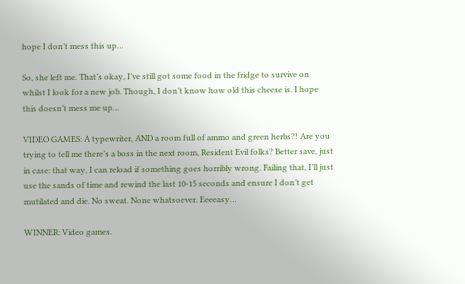hope I don’t mess this up…

So, she left me. That’s okay, I’ve still got some food in the fridge to survive on whilst I look for a new job. Though, I don’t know how old this cheese is. I hope this doesn’t mess me up…

VIDEO GAMES: A typewriter, AND a room full of ammo and green herbs?! Are you trying to tell me there’s a boss in the next room, Resident Evil folks? Better save, just in case: that way, I can reload if something goes horribly wrong. Failing that, I’ll just use the sands of time and rewind the last 10-15 seconds and ensure I don’t get mutilated and die. No sweat. None whatsoever. Eeeeasy…

WINNER: Video games.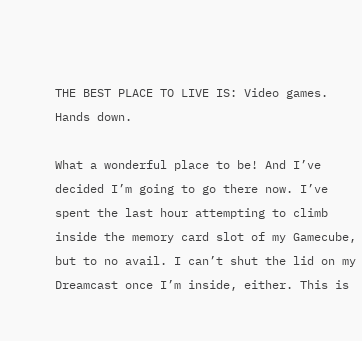THE BEST PLACE TO LIVE IS: Video games. Hands down.

What a wonderful place to be! And I’ve decided I’m going to go there now. I’ve spent the last hour attempting to climb inside the memory card slot of my Gamecube, but to no avail. I can’t shut the lid on my Dreamcast once I’m inside, either. This is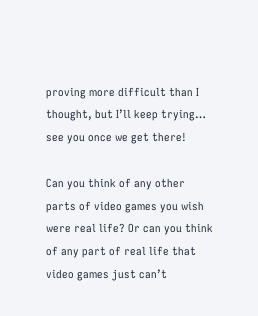proving more difficult than I thought, but I’ll keep trying… see you once we get there!

Can you think of any other parts of video games you wish were real life? Or can you think of any part of real life that video games just can’t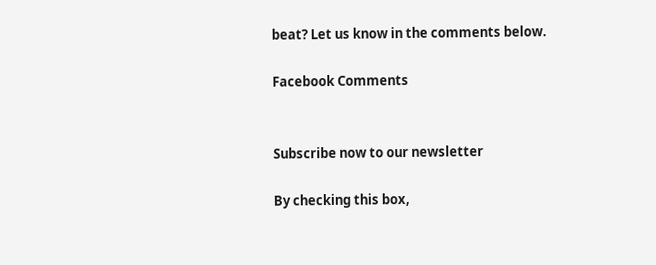beat? Let us know in the comments below.

Facebook Comments


Subscribe now to our newsletter

By checking this box,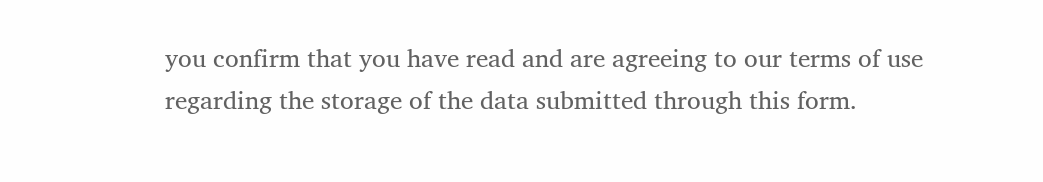you confirm that you have read and are agreeing to our terms of use regarding the storage of the data submitted through this form.